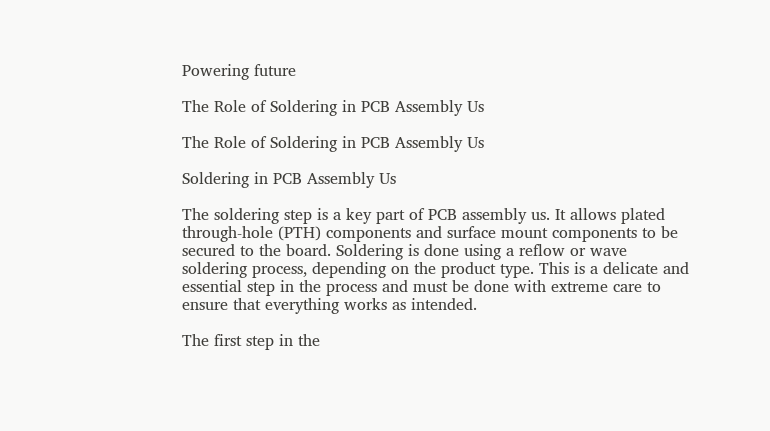Powering future

The Role of Soldering in PCB Assembly Us

The Role of Soldering in PCB Assembly Us

Soldering in PCB Assembly Us

The soldering step is a key part of PCB assembly us. It allows plated through-hole (PTH) components and surface mount components to be secured to the board. Soldering is done using a reflow or wave soldering process, depending on the product type. This is a delicate and essential step in the process and must be done with extreme care to ensure that everything works as intended.

The first step in the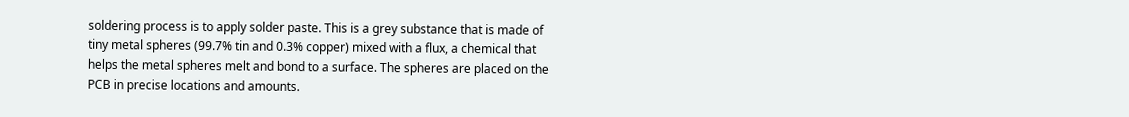soldering process is to apply solder paste. This is a grey substance that is made of tiny metal spheres (99.7% tin and 0.3% copper) mixed with a flux, a chemical that helps the metal spheres melt and bond to a surface. The spheres are placed on the PCB in precise locations and amounts.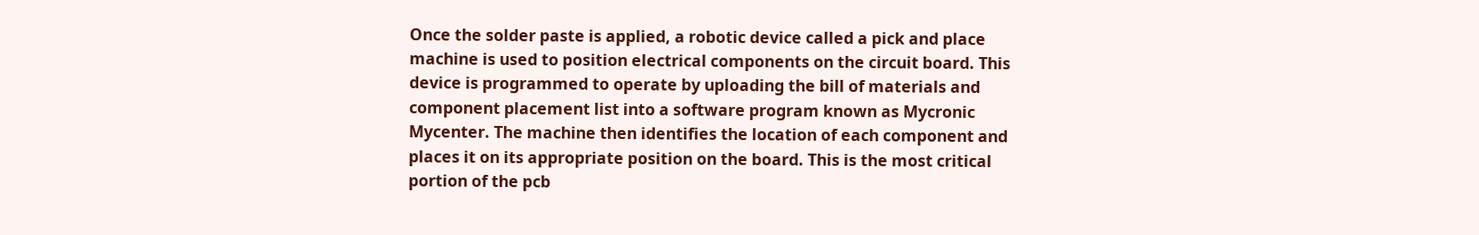Once the solder paste is applied, a robotic device called a pick and place machine is used to position electrical components on the circuit board. This device is programmed to operate by uploading the bill of materials and component placement list into a software program known as Mycronic Mycenter. The machine then identifies the location of each component and places it on its appropriate position on the board. This is the most critical portion of the pcb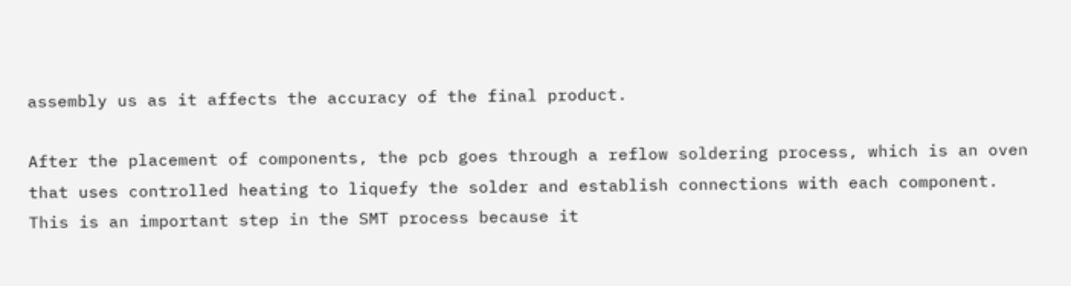assembly us as it affects the accuracy of the final product.

After the placement of components, the pcb goes through a reflow soldering process, which is an oven that uses controlled heating to liquefy the solder and establish connections with each component. This is an important step in the SMT process because it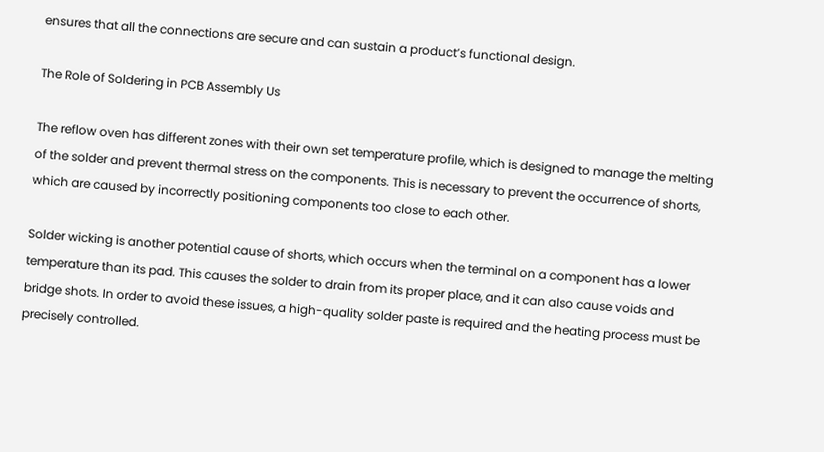ensures that all the connections are secure and can sustain a product’s functional design.

The Role of Soldering in PCB Assembly Us

The reflow oven has different zones with their own set temperature profile, which is designed to manage the melting of the solder and prevent thermal stress on the components. This is necessary to prevent the occurrence of shorts, which are caused by incorrectly positioning components too close to each other.

Solder wicking is another potential cause of shorts, which occurs when the terminal on a component has a lower temperature than its pad. This causes the solder to drain from its proper place, and it can also cause voids and bridge shots. In order to avoid these issues, a high-quality solder paste is required and the heating process must be precisely controlled.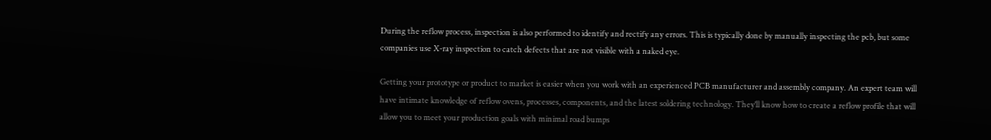During the reflow process, inspection is also performed to identify and rectify any errors. This is typically done by manually inspecting the pcb, but some companies use X-ray inspection to catch defects that are not visible with a naked eye.

Getting your prototype or product to market is easier when you work with an experienced PCB manufacturer and assembly company. An expert team will have intimate knowledge of reflow ovens, processes, components, and the latest soldering technology. They’ll know how to create a reflow profile that will allow you to meet your production goals with minimal road bumps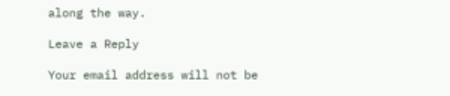along the way.

Leave a Reply

Your email address will not be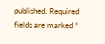published. Required fields are marked *